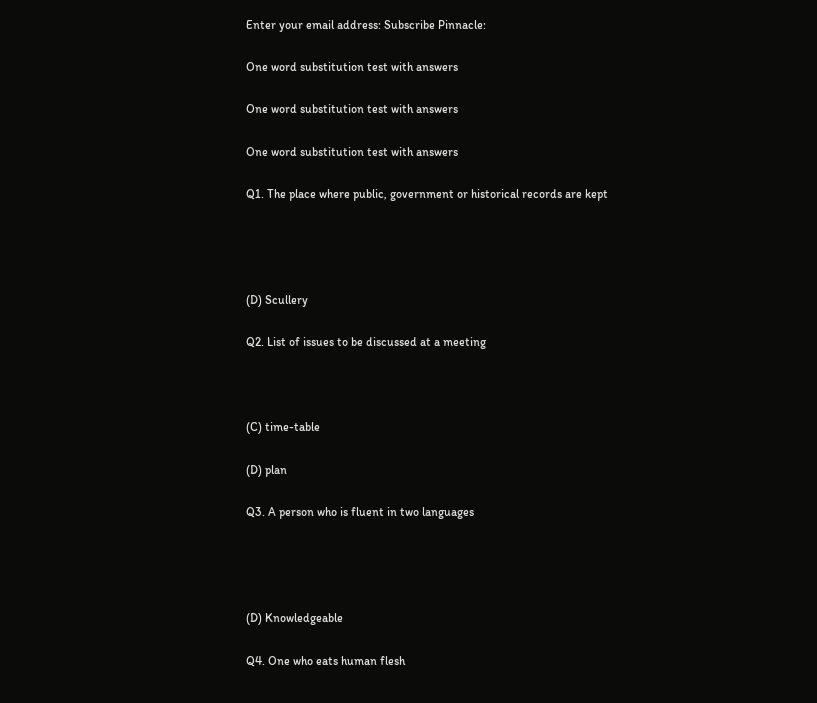Enter your email address: Subscribe Pinnacle:

One word substitution test with answers

One word substitution test with answers

One word substitution test with answers

Q1. The place where public, government or historical records are kept




(D) Scullery

Q2. List of issues to be discussed at a meeting



(C) time-table

(D) plan

Q3. A person who is fluent in two languages




(D) Knowledgeable

Q4. One who eats human flesh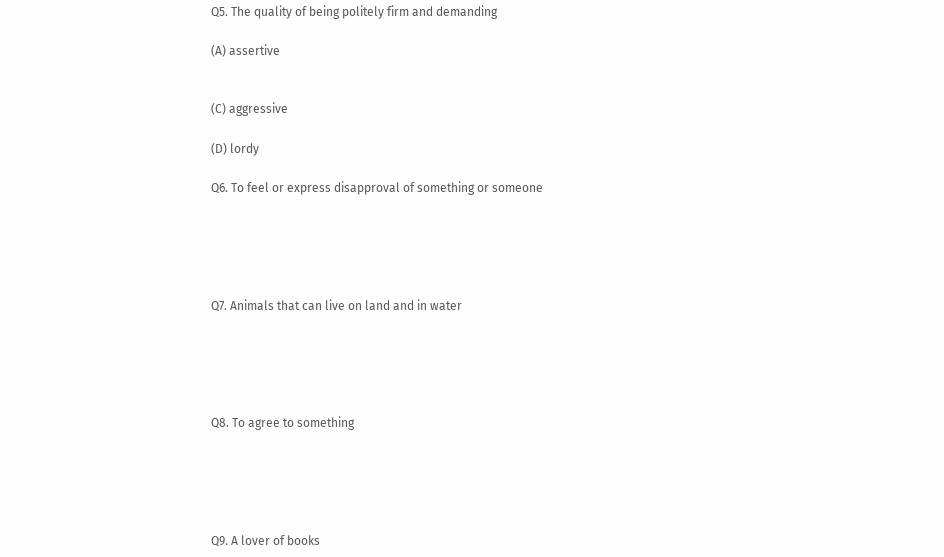Q5. The quality of being politely firm and demanding

(A) assertive


(C) aggressive

(D) lordy

Q6. To feel or express disapproval of something or someone





Q7. Animals that can live on land and in water





Q8. To agree to something





Q9. A lover of books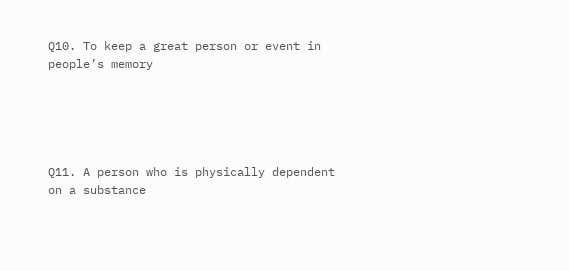Q10. To keep a great person or event in people’s memory





Q11. A person who is physically dependent on a substance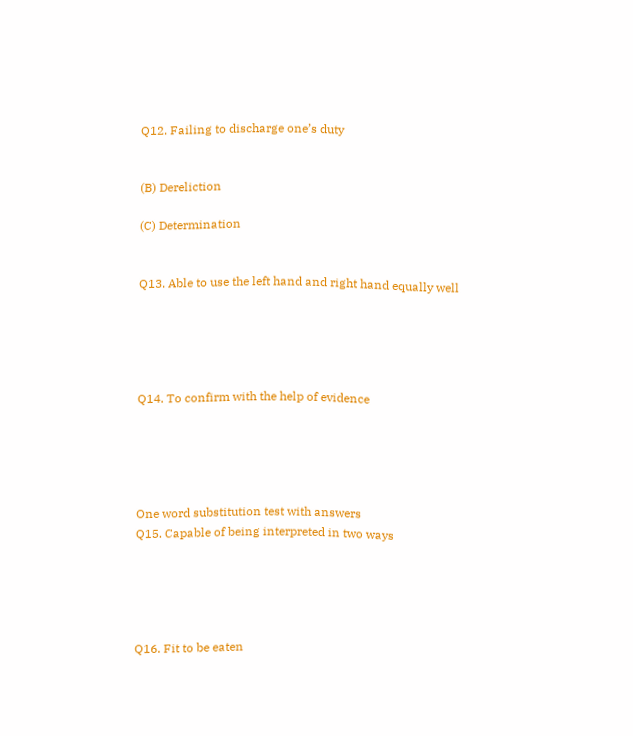Q12. Failing to discharge one’s duty


(B) Dereliction

(C) Determination


Q13. Able to use the left hand and right hand equally well





Q14. To confirm with the help of evidence





One word substitution test with answers
Q15. Capable of being interpreted in two ways





Q16. Fit to be eaten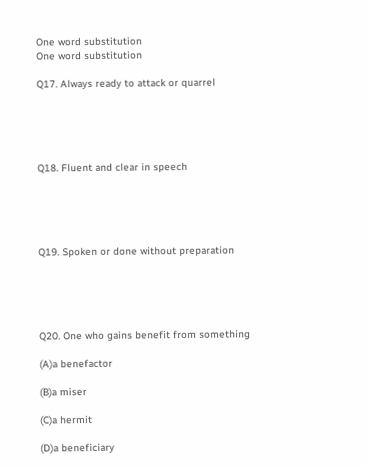One word substitution
One word substitution

Q17. Always ready to attack or quarrel





Q18. Fluent and clear in speech





Q19. Spoken or done without preparation





Q20. One who gains benefit from something

(A)a benefactor

(B)a miser

(C)a hermit

(D)a beneficiary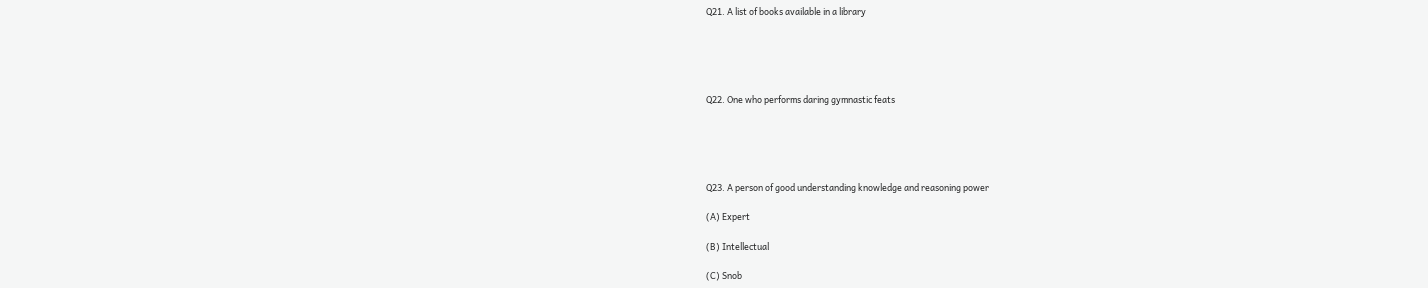Q21. A list of books available in a library





Q22. One who performs daring gymnastic feats





Q23. A person of good understanding knowledge and reasoning power

(A) Expert

(B) Intellectual

(C) Snob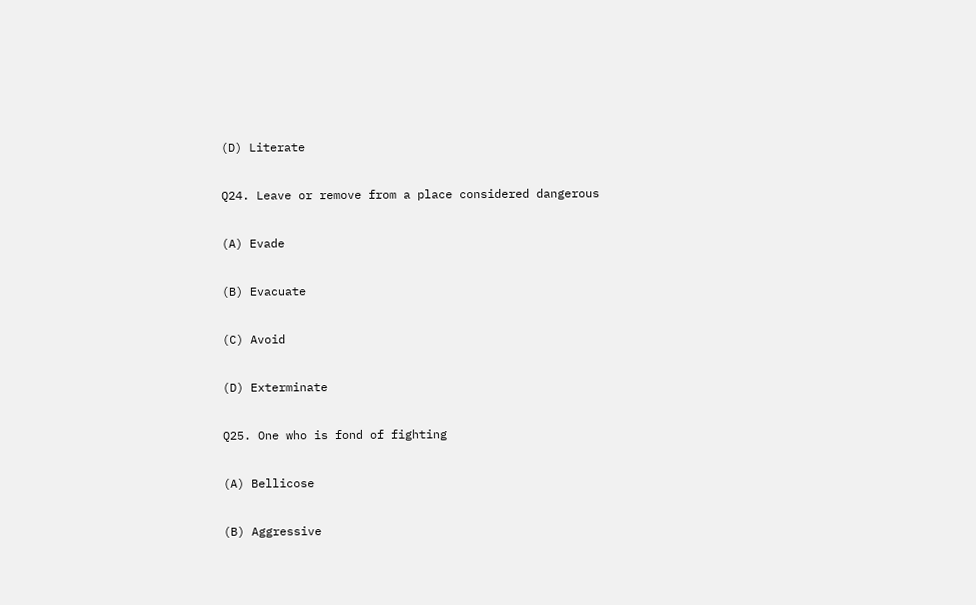(D) Literate

Q24. Leave or remove from a place considered dangerous

(A) Evade

(B) Evacuate

(C) Avoid

(D) Exterminate

Q25. One who is fond of fighting

(A) Bellicose

(B) Aggressive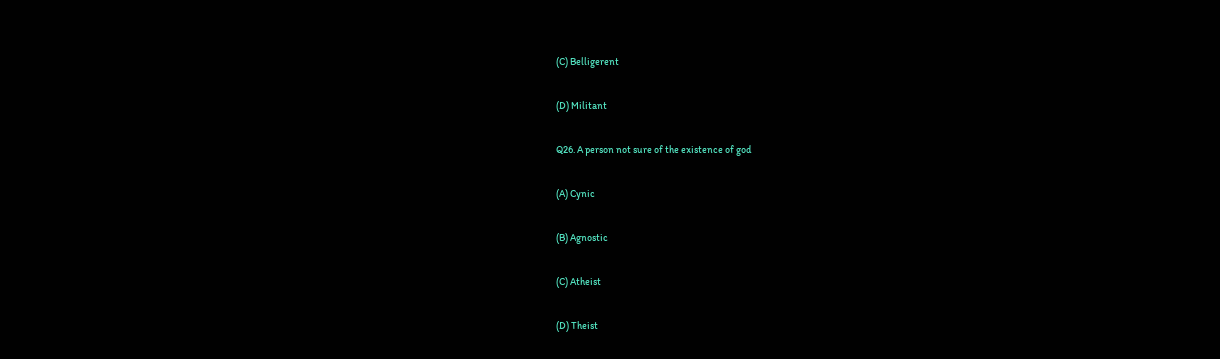(C) Belligerent

(D) Militant

Q26. A person not sure of the existence of god

(A) Cynic

(B) Agnostic

(C) Atheist

(D) Theist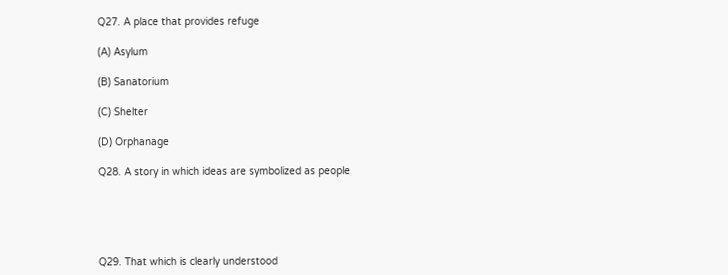Q27. A place that provides refuge

(A) Asylum

(B) Sanatorium

(C) Shelter

(D) Orphanage

Q28. A story in which ideas are symbolized as people





Q29. That which is clearly understood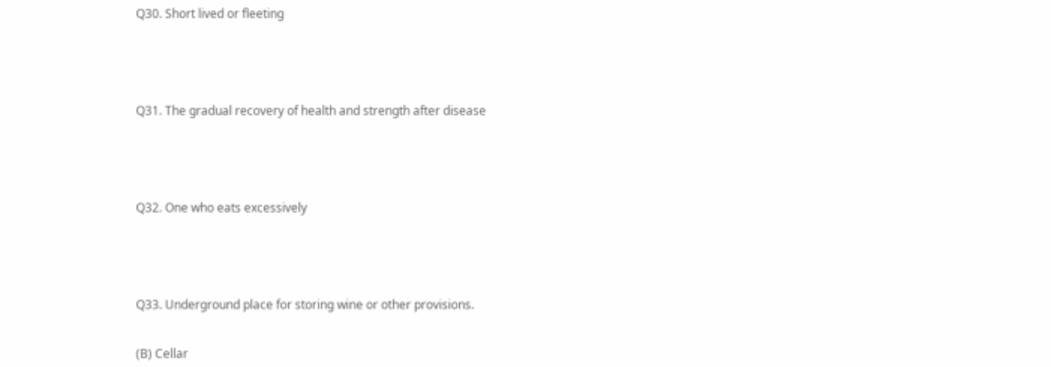Q30. Short lived or fleeting





Q31. The gradual recovery of health and strength after disease





Q32. One who eats excessively





Q33. Underground place for storing wine or other provisions.


(B) Cellar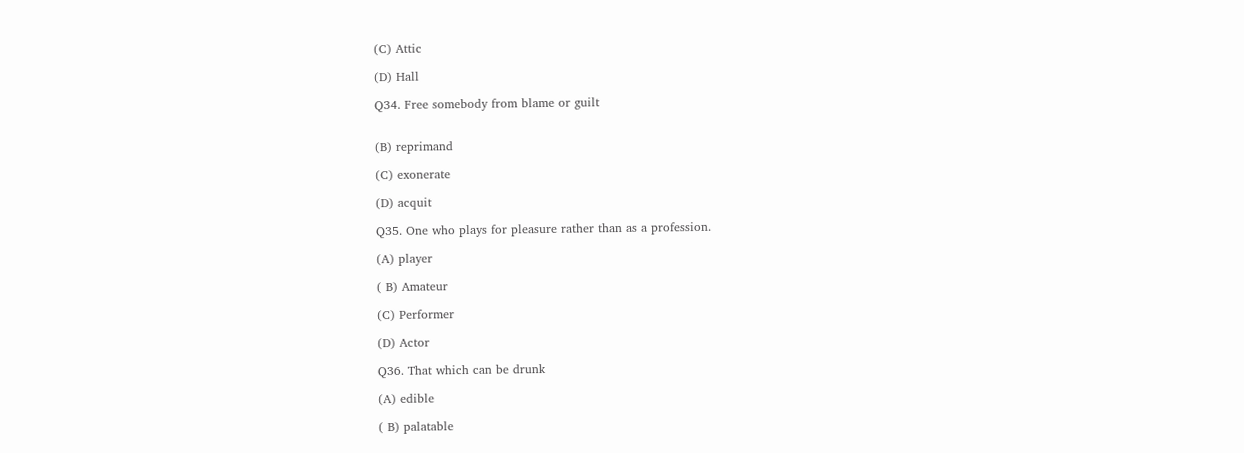(C) Attic

(D) Hall

Q34. Free somebody from blame or guilt


(B) reprimand

(C) exonerate

(D) acquit

Q35. One who plays for pleasure rather than as a profession.

(A) player

( B) Amateur

(C) Performer

(D) Actor

Q36. That which can be drunk

(A) edible

( B) palatable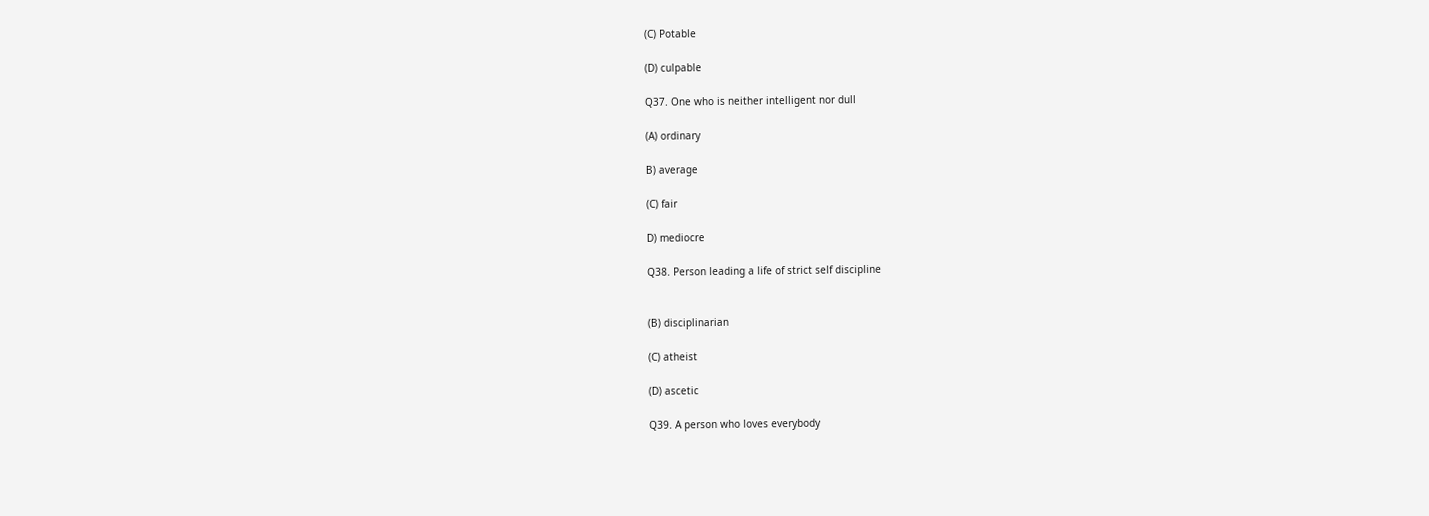(C) Potable

(D) culpable

Q37. One who is neither intelligent nor dull

(A) ordinary

B) average

(C) fair

D) mediocre

Q38. Person leading a life of strict self discipline


(B) disciplinarian

(C) atheist

(D) ascetic

Q39. A person who loves everybody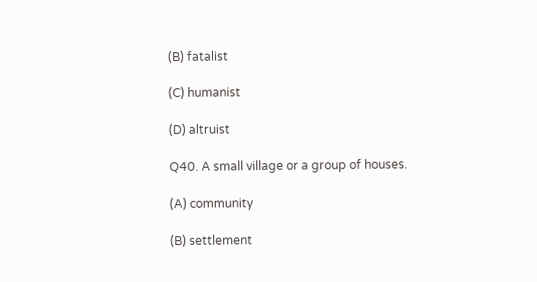(B) fatalist

(C) humanist

(D) altruist

Q40. A small village or a group of houses.

(A) community

(B) settlement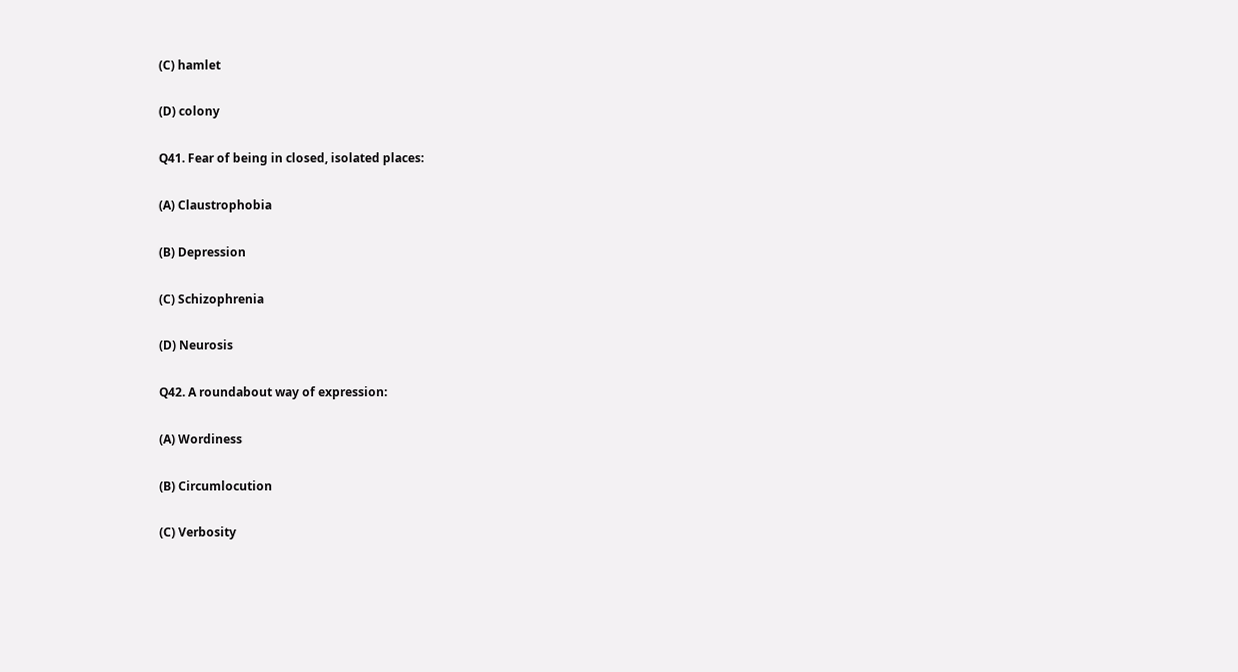(C) hamlet

(D) colony

Q41. Fear of being in closed, isolated places:

(A) Claustrophobia

(B) Depression

(C) Schizophrenia

(D) Neurosis

Q42. A roundabout way of expression:

(A) Wordiness

(B) Circumlocution

(C) Verbosity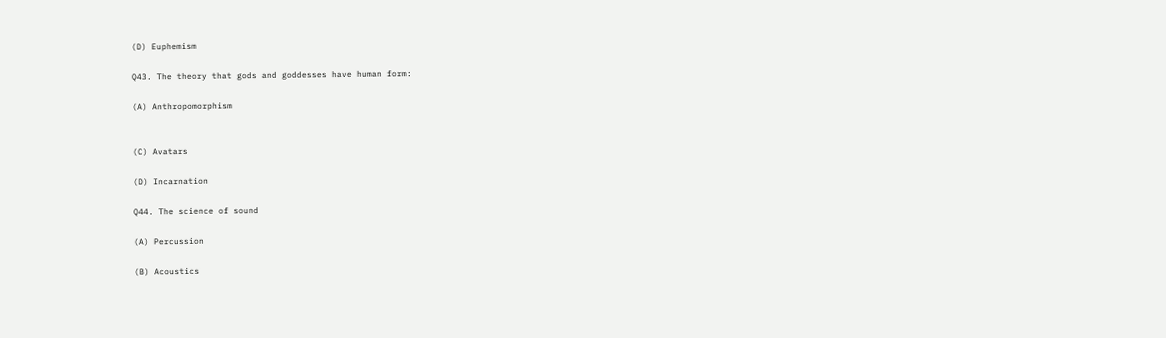(D) Euphemism

Q43. The theory that gods and goddesses have human form:

(A) Anthropomorphism


(C) Avatars

(D) Incarnation

Q44. The science of sound

(A) Percussion

(B) Acoustics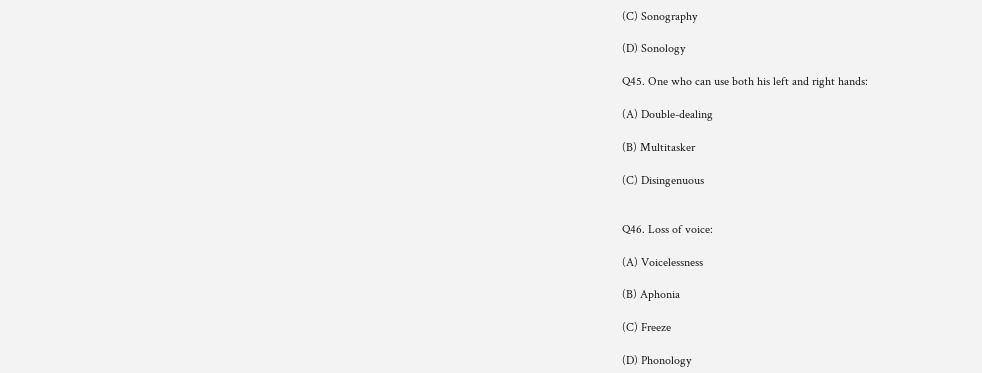(C) Sonography

(D) Sonology

Q45. One who can use both his left and right hands:

(A) Double-dealing

(B) Multitasker

(C) Disingenuous


Q46. Loss of voice:

(A) Voicelessness

(B) Aphonia

(C) Freeze

(D) Phonology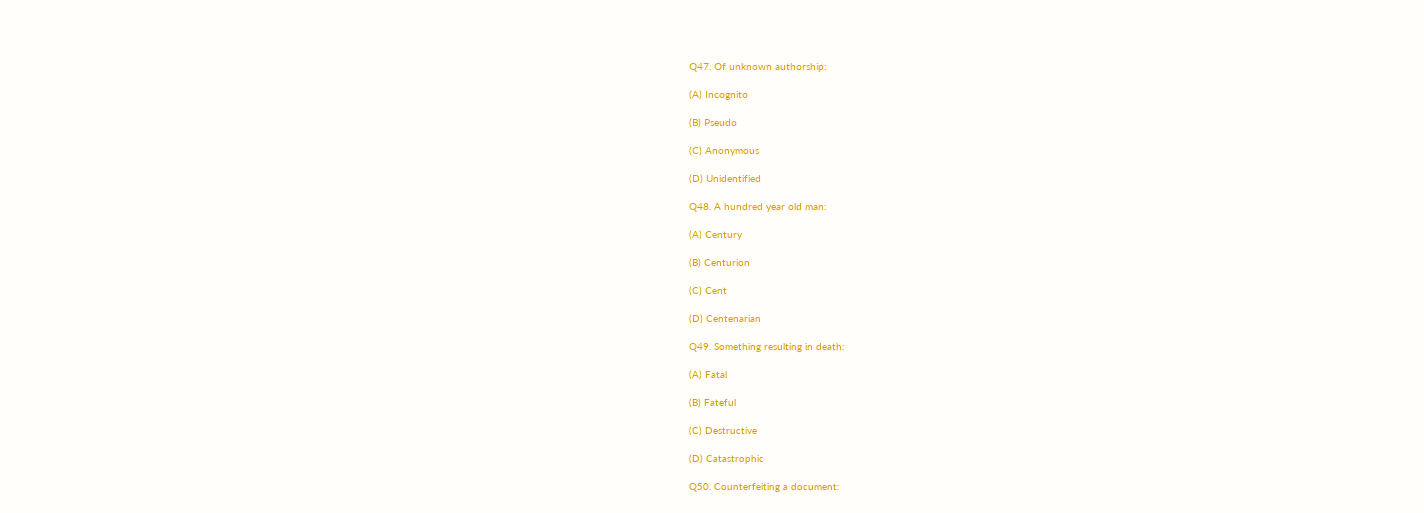Q47. Of unknown authorship:

(A) Incognito

(B) Pseudo

(C) Anonymous

(D) Unidentified

Q48. A hundred year old man:

(A) Century

(B) Centurion

(C) Cent

(D) Centenarian

Q49. Something resulting in death:

(A) Fatal

(B) Fateful

(C) Destructive

(D) Catastrophic

Q50. Counterfeiting a document: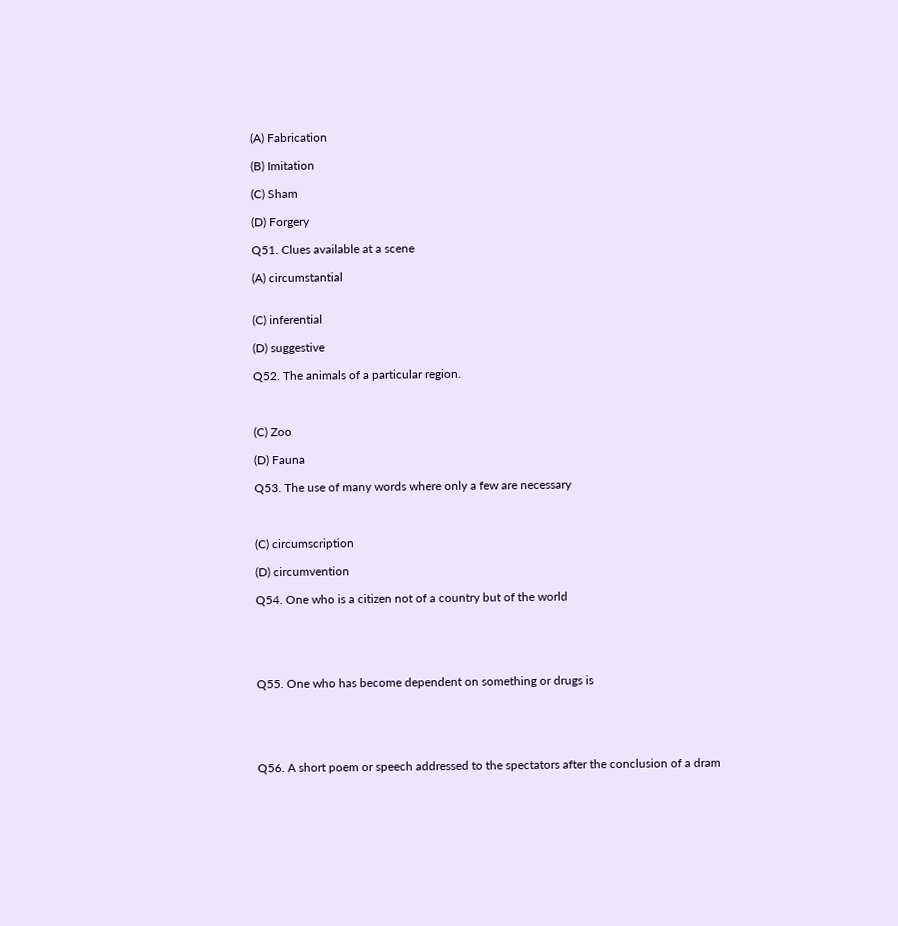(A) Fabrication

(B) Imitation

(C) Sham

(D) Forgery

Q51. Clues available at a scene

(A) circumstantial


(C) inferential

(D) suggestive

Q52. The animals of a particular region.



(C) Zoo

(D) Fauna

Q53. The use of many words where only a few are necessary



(C) circumscription

(D) circumvention

Q54. One who is a citizen not of a country but of the world





Q55. One who has become dependent on something or drugs is





Q56. A short poem or speech addressed to the spectators after the conclusion of a dram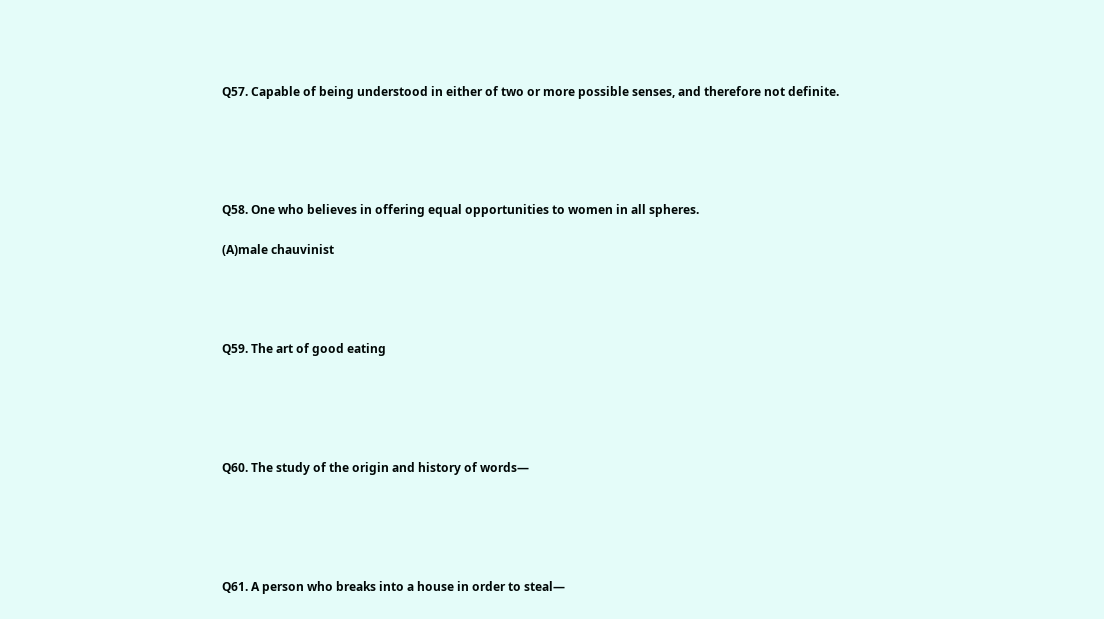Q57. Capable of being understood in either of two or more possible senses, and therefore not definite.





Q58. One who believes in offering equal opportunities to women in all spheres.

(A)male chauvinist




Q59. The art of good eating





Q60. The study of the origin and history of words—





Q61. A person who breaks into a house in order to steal—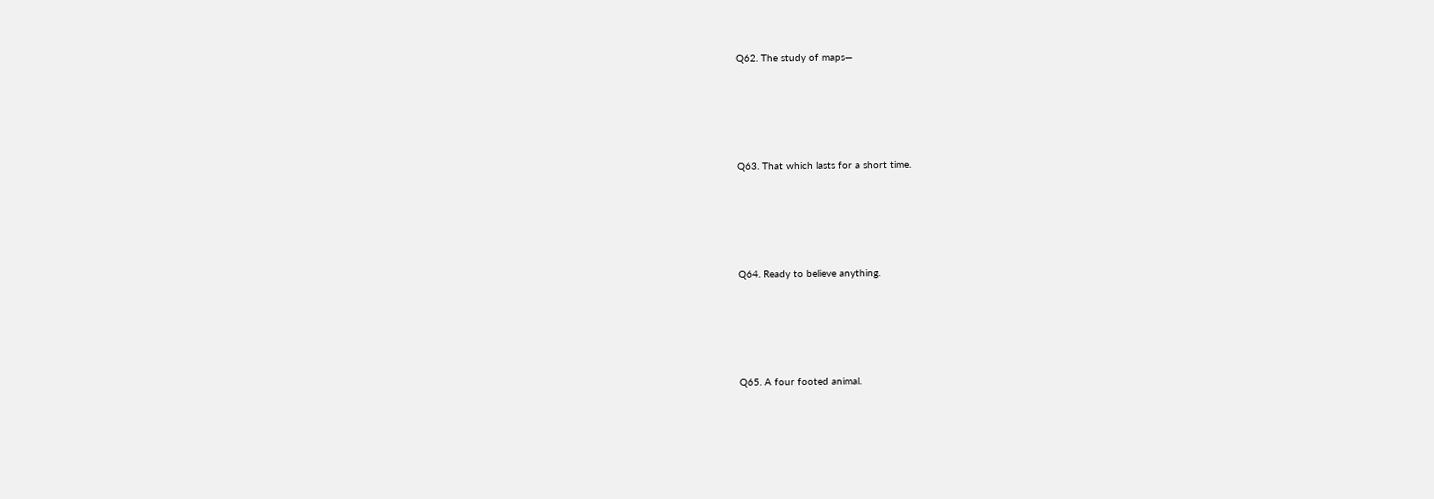Q62. The study of maps—





Q63. That which lasts for a short time.





Q64. Ready to believe anything.





Q65. A four footed animal.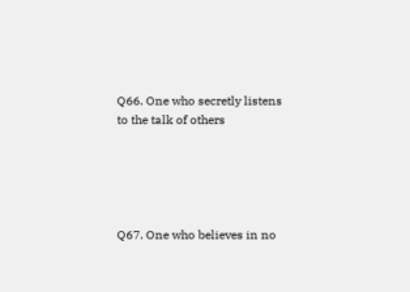Q66. One who secretly listens to the talk of others





Q67. One who believes in no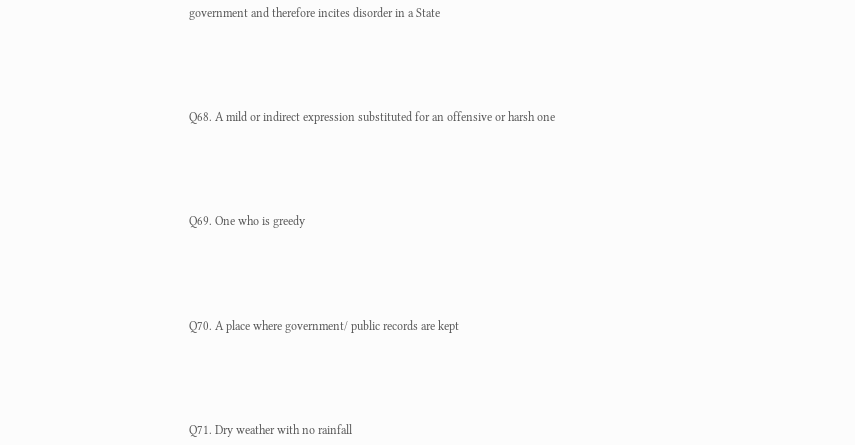government and therefore incites disorder in a State





Q68. A mild or indirect expression substituted for an offensive or harsh one





Q69. One who is greedy





Q70. A place where government/ public records are kept





Q71. Dry weather with no rainfall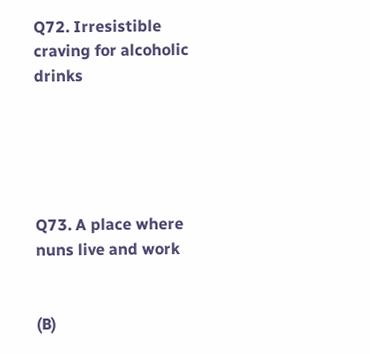Q72. Irresistible craving for alcoholic drinks





Q73. A place where nuns live and work


(B)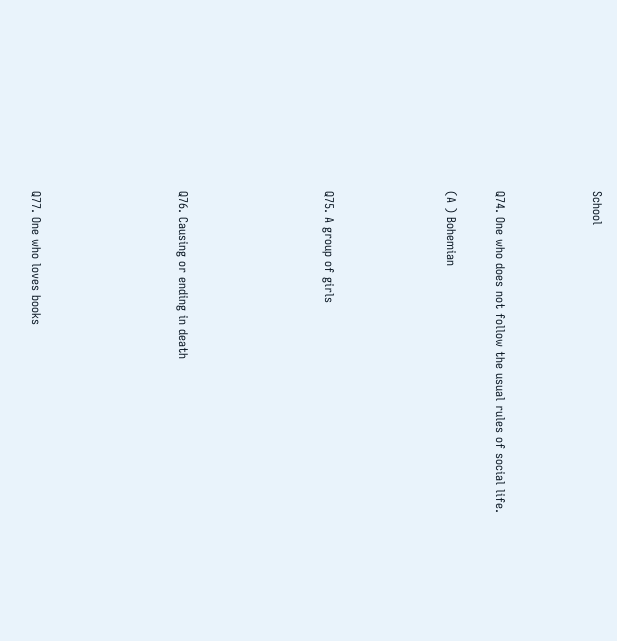School



Q74. One who does not follow the usual rules of social life.

(A ) Bohemian




Q75. A group of girls





Q76. Causing or ending in death





Q77. One who loves books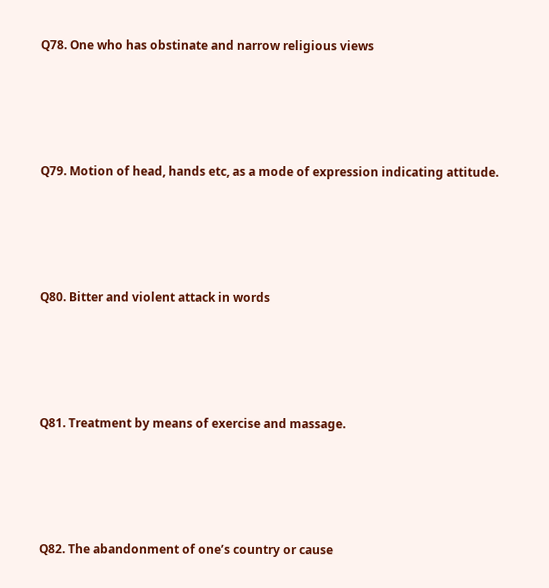Q78. One who has obstinate and narrow religious views





Q79. Motion of head, hands etc, as a mode of expression indicating attitude.





Q80. Bitter and violent attack in words





Q81. Treatment by means of exercise and massage.





Q82. The abandonment of one’s country or cause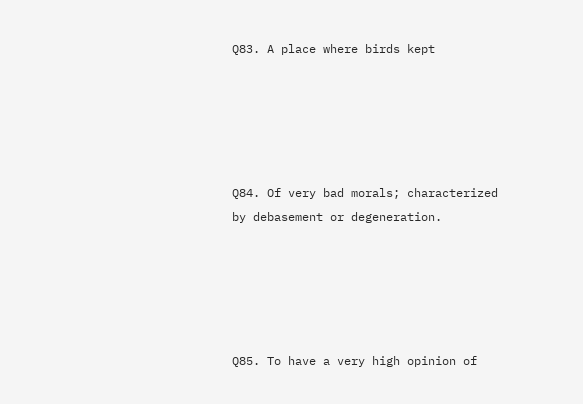Q83. A place where birds kept





Q84. Of very bad morals; characterized by debasement or degeneration.





Q85. To have a very high opinion of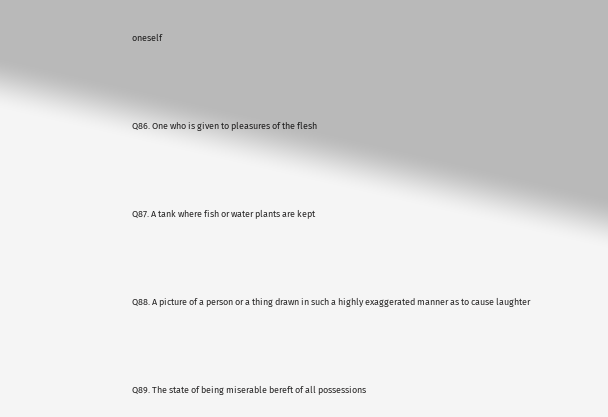oneself





Q86. One who is given to pleasures of the flesh





Q87. A tank where fish or water plants are kept





Q88. A picture of a person or a thing drawn in such a highly exaggerated manner as to cause laughter





Q89. The state of being miserable bereft of all possessions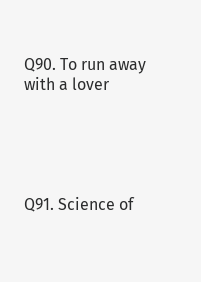Q90. To run away with a lover





Q91. Science of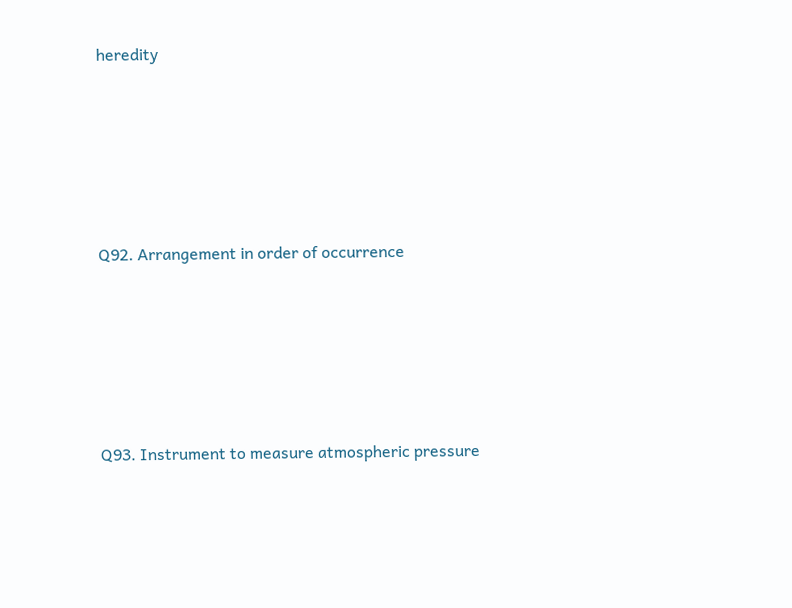heredity





Q92. Arrangement in order of occurrence





Q93. Instrument to measure atmospheric pressure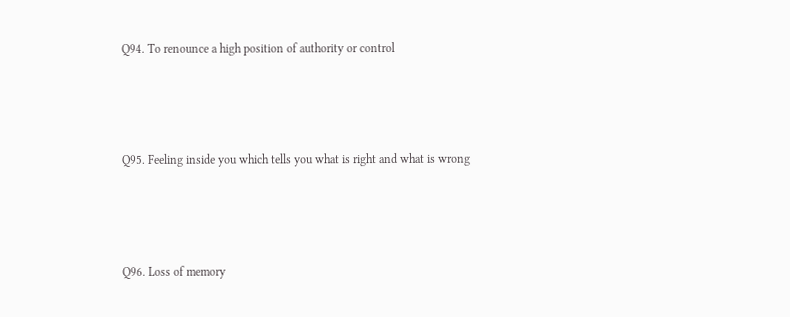Q94. To renounce a high position of authority or control





Q95. Feeling inside you which tells you what is right and what is wrong





Q96. Loss of memory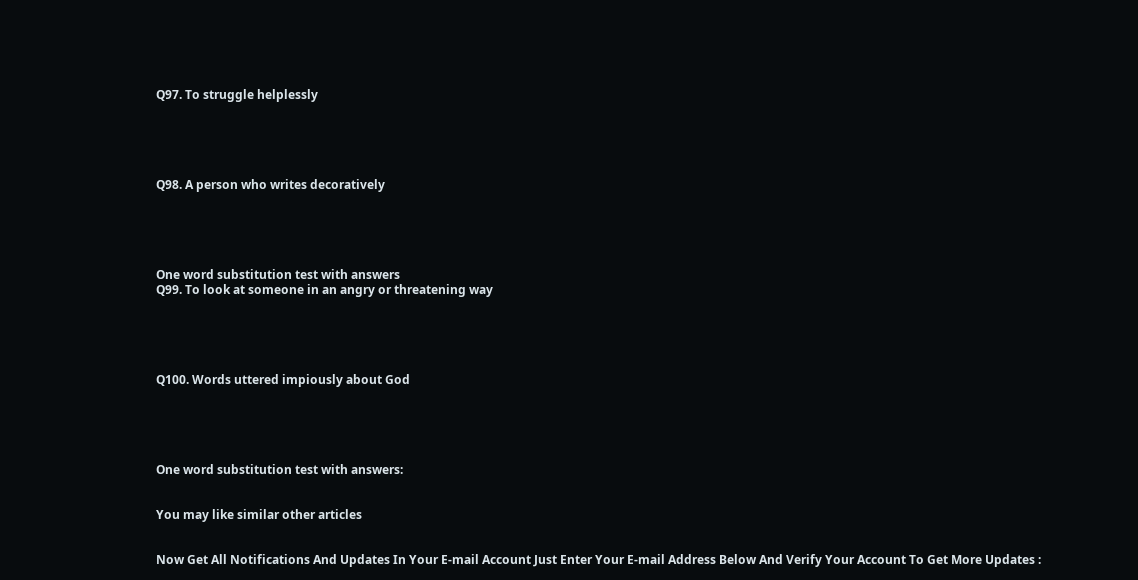Q97. To struggle helplessly





Q98. A person who writes decoratively





One word substitution test with answers
Q99. To look at someone in an angry or threatening way





Q100. Words uttered impiously about God





One word substitution test with answers:


You may like similar other articles


Now Get All Notifications And Updates In Your E-mail Account Just Enter Your E-mail Address Below And Verify Your Account To Get More Updates :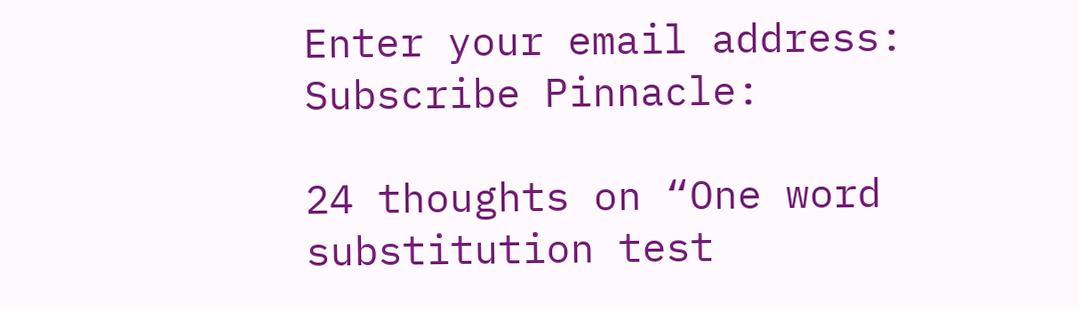Enter your email address: Subscribe Pinnacle:

24 thoughts on “One word substitution test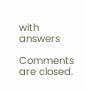with answers

Comments are closed.